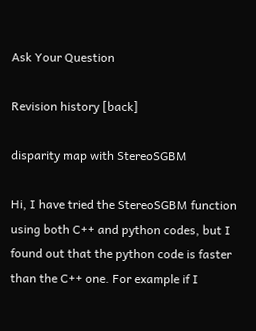Ask Your Question

Revision history [back]

disparity map with StereoSGBM

Hi, I have tried the StereoSGBM function using both C++ and python codes, but I found out that the python code is faster than the C++ one. For example if I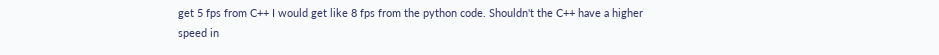get 5 fps from C++ I would get like 8 fps from the python code. Shouldn't the C++ have a higher speed in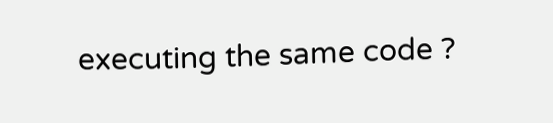executing the same code ?